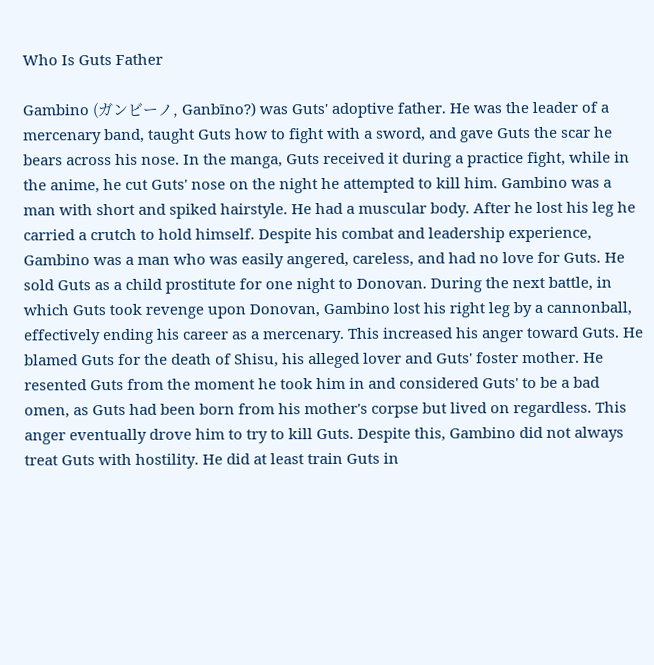Who Is Guts Father

Gambino (ガンビーノ, Ganbīno?) was Guts' adoptive father. He was the leader of a mercenary band, taught Guts how to fight with a sword, and gave Guts the scar he bears across his nose. In the manga, Guts received it during a practice fight, while in the anime, he cut Guts' nose on the night he attempted to kill him. Gambino was a man with short and spiked hairstyle. He had a muscular body. After he lost his leg he carried a crutch to hold himself. Despite his combat and leadership experience, Gambino was a man who was easily angered, careless, and had no love for Guts. He sold Guts as a child prostitute for one night to Donovan. During the next battle, in which Guts took revenge upon Donovan, Gambino lost his right leg by a cannonball, effectively ending his career as a mercenary. This increased his anger toward Guts. He blamed Guts for the death of Shisu, his alleged lover and Guts' foster mother. He resented Guts from the moment he took him in and considered Guts' to be a bad omen, as Guts had been born from his mother's corpse but lived on regardless. This anger eventually drove him to try to kill Guts. Despite this, Gambino did not always treat Guts with hostility. He did at least train Guts in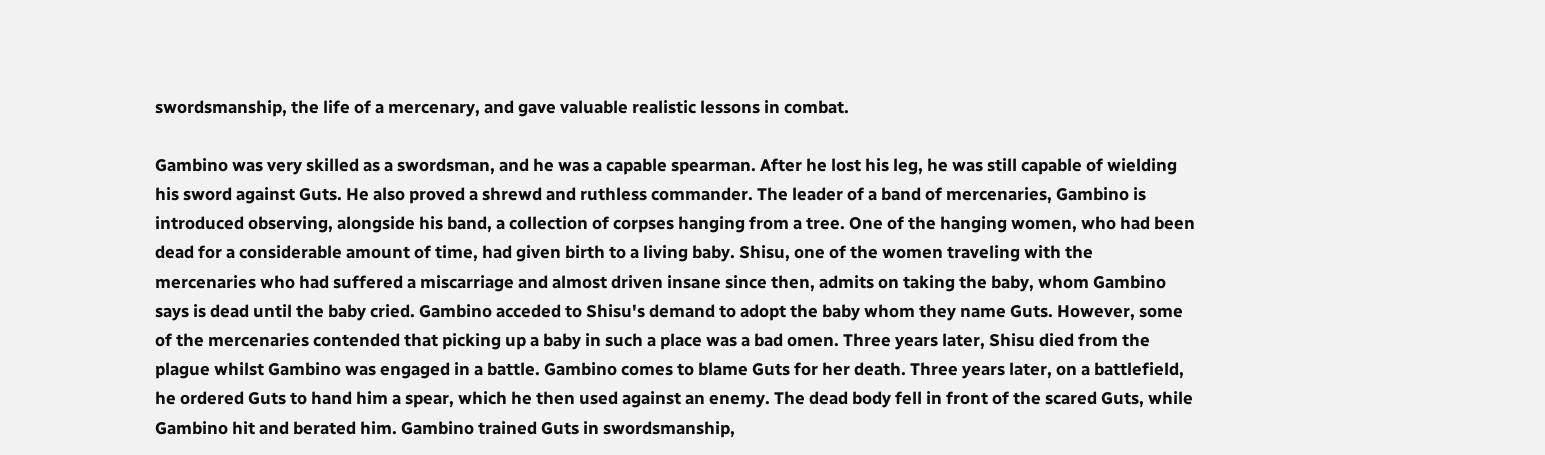swordsmanship, the life of a mercenary, and gave valuable realistic lessons in combat.

Gambino was very skilled as a swordsman, and he was a capable spearman. After he lost his leg, he was still capable of wielding his sword against Guts. He also proved a shrewd and ruthless commander. The leader of a band of mercenaries, Gambino is introduced observing, alongside his band, a collection of corpses hanging from a tree. One of the hanging women, who had been dead for a considerable amount of time, had given birth to a living baby. Shisu, one of the women traveling with the mercenaries who had suffered a miscarriage and almost driven insane since then, admits on taking the baby, whom Gambino says is dead until the baby cried. Gambino acceded to Shisu's demand to adopt the baby whom they name Guts. However, some of the mercenaries contended that picking up a baby in such a place was a bad omen. Three years later, Shisu died from the plague whilst Gambino was engaged in a battle. Gambino comes to blame Guts for her death. Three years later, on a battlefield, he ordered Guts to hand him a spear, which he then used against an enemy. The dead body fell in front of the scared Guts, while Gambino hit and berated him. Gambino trained Guts in swordsmanship,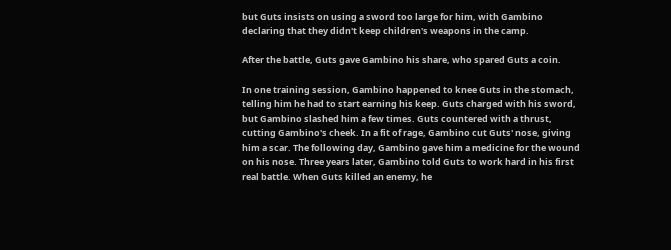but Guts insists on using a sword too large for him, with Gambino declaring that they didn't keep children's weapons in the camp.

After the battle, Guts gave Gambino his share, who spared Guts a coin.

In one training session, Gambino happened to knee Guts in the stomach, telling him he had to start earning his keep. Guts charged with his sword, but Gambino slashed him a few times. Guts countered with a thrust, cutting Gambino's cheek. In a fit of rage, Gambino cut Guts' nose, giving him a scar. The following day, Gambino gave him a medicine for the wound on his nose. Three years later, Gambino told Guts to work hard in his first real battle. When Guts killed an enemy, he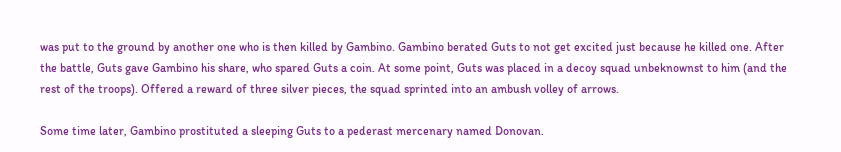was put to the ground by another one who is then killed by Gambino. Gambino berated Guts to not get excited just because he killed one. After the battle, Guts gave Gambino his share, who spared Guts a coin. At some point, Guts was placed in a decoy squad unbeknownst to him (and the rest of the troops). Offered a reward of three silver pieces, the squad sprinted into an ambush volley of arrows.

Some time later, Gambino prostituted a sleeping Guts to a pederast mercenary named Donovan.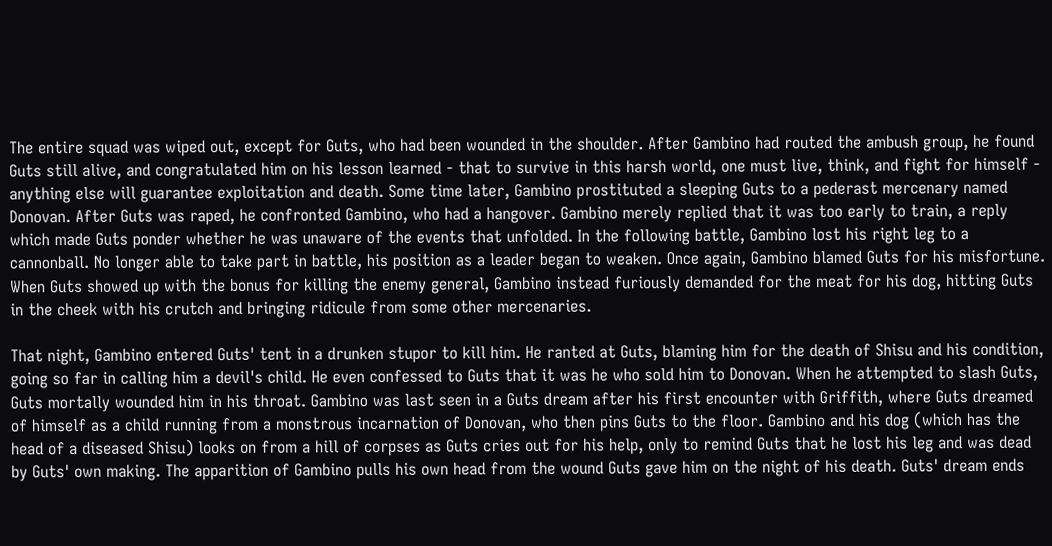The entire squad was wiped out, except for Guts, who had been wounded in the shoulder. After Gambino had routed the ambush group, he found Guts still alive, and congratulated him on his lesson learned - that to survive in this harsh world, one must live, think, and fight for himself - anything else will guarantee exploitation and death. Some time later, Gambino prostituted a sleeping Guts to a pederast mercenary named Donovan. After Guts was raped, he confronted Gambino, who had a hangover. Gambino merely replied that it was too early to train, a reply which made Guts ponder whether he was unaware of the events that unfolded. In the following battle, Gambino lost his right leg to a cannonball. No longer able to take part in battle, his position as a leader began to weaken. Once again, Gambino blamed Guts for his misfortune. When Guts showed up with the bonus for killing the enemy general, Gambino instead furiously demanded for the meat for his dog, hitting Guts in the cheek with his crutch and bringing ridicule from some other mercenaries.

That night, Gambino entered Guts' tent in a drunken stupor to kill him. He ranted at Guts, blaming him for the death of Shisu and his condition, going so far in calling him a devil's child. He even confessed to Guts that it was he who sold him to Donovan. When he attempted to slash Guts, Guts mortally wounded him in his throat. Gambino was last seen in a Guts dream after his first encounter with Griffith, where Guts dreamed of himself as a child running from a monstrous incarnation of Donovan, who then pins Guts to the floor. Gambino and his dog (which has the head of a diseased Shisu) looks on from a hill of corpses as Guts cries out for his help, only to remind Guts that he lost his leg and was dead by Guts' own making. The apparition of Gambino pulls his own head from the wound Guts gave him on the night of his death. Guts' dream ends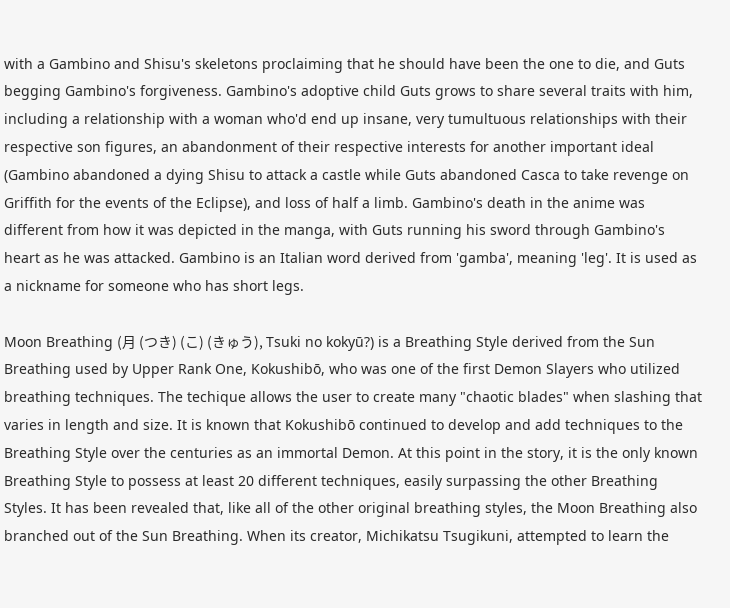with a Gambino and Shisu's skeletons proclaiming that he should have been the one to die, and Guts begging Gambino's forgiveness. Gambino's adoptive child Guts grows to share several traits with him, including a relationship with a woman who'd end up insane, very tumultuous relationships with their respective son figures, an abandonment of their respective interests for another important ideal (Gambino abandoned a dying Shisu to attack a castle while Guts abandoned Casca to take revenge on Griffith for the events of the Eclipse), and loss of half a limb. Gambino's death in the anime was different from how it was depicted in the manga, with Guts running his sword through Gambino's heart as he was attacked. Gambino is an Italian word derived from 'gamba', meaning 'leg'. It is used as a nickname for someone who has short legs.

Moon Breathing (月 (つき) (こ) (きゅう), Tsuki no kokyū?) is a Breathing Style derived from the Sun Breathing used by Upper Rank One, Kokushibō, who was one of the first Demon Slayers who utilized breathing techniques. The techique allows the user to create many "chaotic blades" when slashing that varies in length and size. It is known that Kokushibō continued to develop and add techniques to the Breathing Style over the centuries as an immortal Demon. At this point in the story, it is the only known Breathing Style to possess at least 20 different techniques, easily surpassing the other Breathing Styles. It has been revealed that, like all of the other original breathing styles, the Moon Breathing also branched out of the Sun Breathing. When its creator, Michikatsu Tsugikuni, attempted to learn the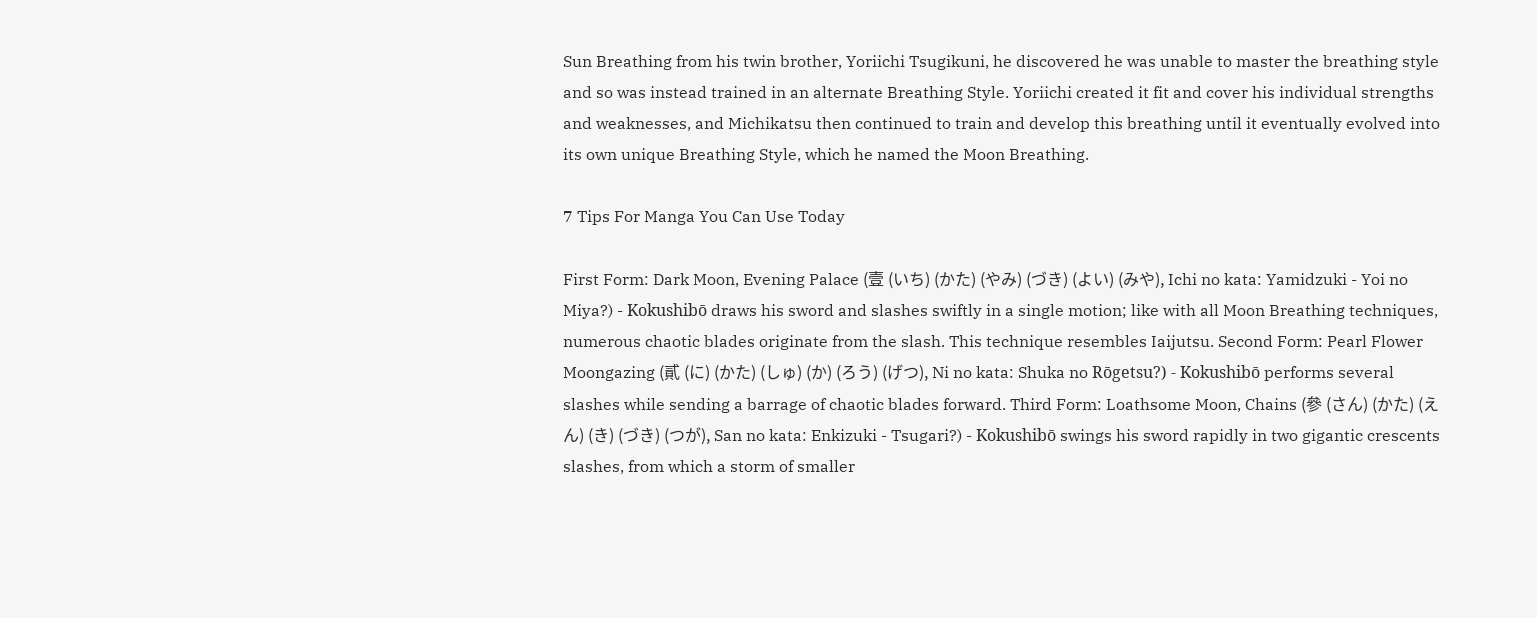Sun Breathing from his twin brother, Yoriichi Tsugikuni, he discovered he was unable to master the breathing style and so was instead trained in an alternate Breathing Style. Yoriichi created it fit and cover his individual strengths and weaknesses, and Michikatsu then continued to train and develop this breathing until it eventually evolved into its own unique Breathing Style, which he named the Moon Breathing.

7 Tips For Manga You Can Use Today

First Form: Dark Moon, Evening Palace (壹 (いち) (かた) (やみ) (づき) (よい) (みや), Ichi no kata: Yamidzuki - Yoi no Miya?) - Kokushibō draws his sword and slashes swiftly in a single motion; like with all Moon Breathing techniques, numerous chaotic blades originate from the slash. This technique resembles Iaijutsu. Second Form: Pearl Flower Moongazing (貳 (に) (かた) (しゅ) (か) (ろう) (げつ), Ni no kata: Shuka no Rōgetsu?) - Kokushibō performs several slashes while sending a barrage of chaotic blades forward. Third Form: Loathsome Moon, Chains (參 (さん) (かた) (えん) (き) (づき) (つが), San no kata: Enkizuki - Tsugari?) - Kokushibō swings his sword rapidly in two gigantic crescents slashes, from which a storm of smaller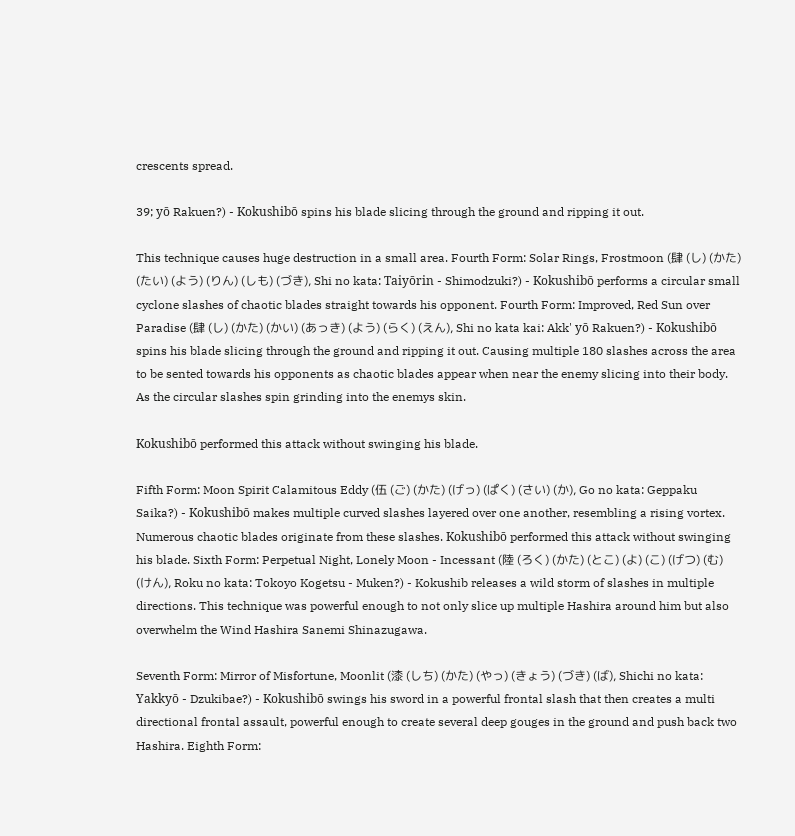crescents spread.

39; yō Rakuen?) - Kokushibō spins his blade slicing through the ground and ripping it out.

This technique causes huge destruction in a small area. Fourth Form: Solar Rings, Frostmoon (肆 (し) (かた) (たい) (よう) (りん) (しも) (づき), Shi no kata: Taiyōrin - Shimodzuki?) - Kokushibō performs a circular small cyclone slashes of chaotic blades straight towards his opponent. Fourth Form: Improved, Red Sun over Paradise (肆 (し) (かた) (かい) (あっき) (よう) (らく) (えん), Shi no kata kai: Akk' yō Rakuen?) - Kokushibō spins his blade slicing through the ground and ripping it out. Causing multiple 180 slashes across the area to be sented towards his opponents as chaotic blades appear when near the enemy slicing into their body. As the circular slashes spin grinding into the enemys skin.

Kokushibō performed this attack without swinging his blade.

Fifth Form: Moon Spirit Calamitous Eddy (伍 (ご) (かた) (げっ) (ぱく) (さい) (か), Go no kata: Geppaku Saika?) - Kokushibō makes multiple curved slashes layered over one another, resembling a rising vortex. Numerous chaotic blades originate from these slashes. Kokushibō performed this attack without swinging his blade. Sixth Form: Perpetual Night, Lonely Moon - Incessant (陸 (ろく) (かた) (とこ) (よ) (こ) (げつ) (む) (けん), Roku no kata: Tokoyo Kogetsu - Muken?) - Kokushib releases a wild storm of slashes in multiple directions. This technique was powerful enough to not only slice up multiple Hashira around him but also overwhelm the Wind Hashira Sanemi Shinazugawa.

Seventh Form: Mirror of Misfortune, Moonlit (漆 (しち) (かた) (やっ) (きょう) (づき) (ば), Shichi no kata: Yakkyō - Dzukibae?) - Kokushibō swings his sword in a powerful frontal slash that then creates a multi directional frontal assault, powerful enough to create several deep gouges in the ground and push back two Hashira. Eighth Form: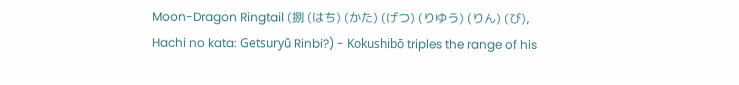Moon-Dragon Ringtail (捌 (はち) (かた) (げつ) (りゆう) (りん) (び), Hachi no kata: Getsuryū Rinbi?) - Kokushibō triples the range of his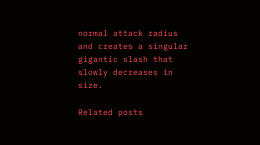normal attack radius and creates a singular gigantic slash that slowly decreases in size.

Related posts